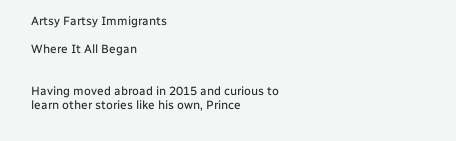Artsy Fartsy Immigrants

Where It All Began


Having moved abroad in 2015 and curious to learn other stories like his own, Prince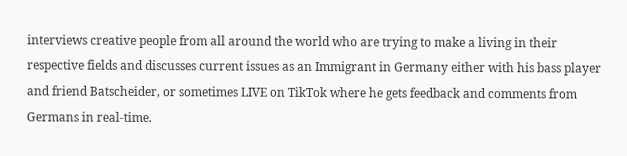interviews creative people from all around the world who are trying to make a living in their respective fields and discusses current issues as an Immigrant in Germany either with his bass player and friend Batscheider, or sometimes LIVE on TikTok where he gets feedback and comments from Germans in real-time.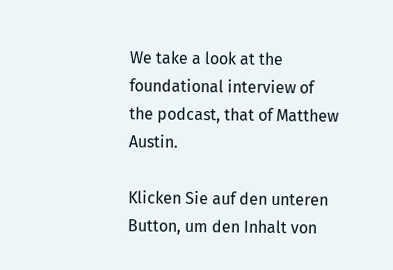We take a look at the foundational interview of the podcast, that of Matthew Austin.

Klicken Sie auf den unteren Button, um den Inhalt von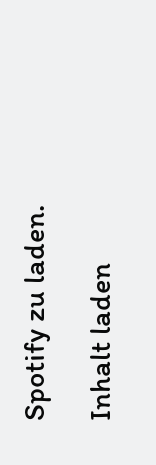Spotify zu laden.

Inhalt laden